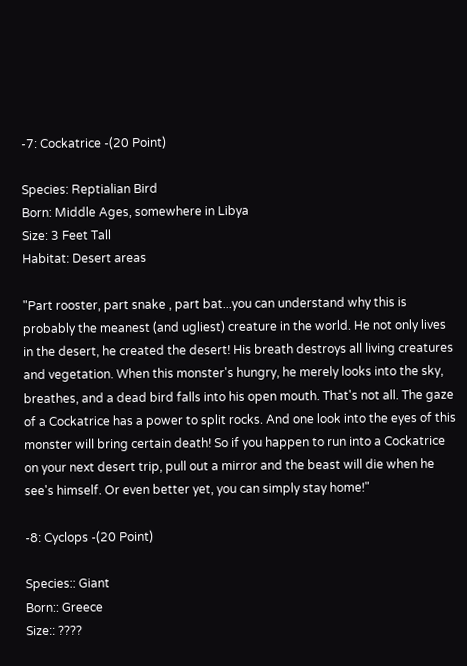-7: Cockatrice -(20 Point)

Species: Reptialian Bird
Born: Middle Ages, somewhere in Libya
Size: 3 Feet Tall
Habitat: Desert areas

"Part rooster, part snake , part bat...you can understand why this is probably the meanest (and ugliest) creature in the world. He not only lives in the desert, he created the desert! His breath destroys all living creatures and vegetation. When this monster's hungry, he merely looks into the sky, breathes, and a dead bird falls into his open mouth. That's not all. The gaze of a Cockatrice has a power to split rocks. And one look into the eyes of this monster will bring certain death! So if you happen to run into a Cockatrice on your next desert trip, pull out a mirror and the beast will die when he see's himself. Or even better yet, you can simply stay home!"

-8: Cyclops -(20 Point)

Species:: Giant
Born:: Greece
Size:: ????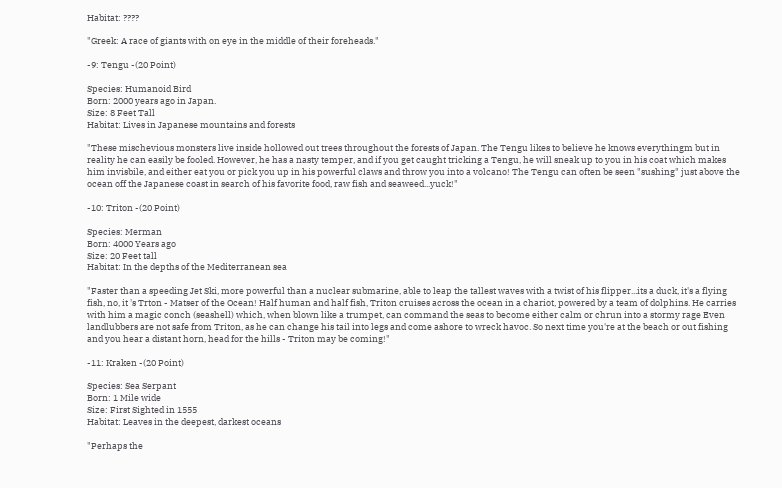Habitat: ????

"Greek: A race of giants with on eye in the middle of their foreheads."

-9: Tengu -(20 Point)

Species: Humanoid Bird
Born: 2000 years ago in Japan.
Size: 8 Feet Tall
Habitat: Lives in Japanese mountains and forests

"These mischevious monsters live inside hollowed out trees throughout the forests of Japan. The Tengu likes to believe he knows everythingm but in reality he can easily be fooled. However, he has a nasty temper, and if you get caught tricking a Tengu, he will sneak up to you in his coat which makes him invisbile, and either eat you or pick you up in his powerful claws and throw you into a volcano! The Tengu can often be seen "sushing" just above the ocean off the Japanese coast in search of his favorite food, raw fish and seaweed...yuck!"

-10: Triton -(20 Point)

Species: Merman
Born: 4000 Years ago
Size: 20 Feet tall
Habitat: In the depths of the Mediterranean sea

"Faster than a speeding Jet Ski, more powerful than a nuclear submarine, able to leap the tallest waves with a twist of his flipper...its a duck, it's a flying fish, no, it 's Trton - Matser of the Ocean! Half human and half fish, Triton cruises across the ocean in a chariot, powered by a team of dolphins. He carries with him a magic conch (seashell) which, when blown like a trumpet, can command the seas to become either calm or chrun into a stormy rage Even landlubbers are not safe from Triton, as he can change his tail into legs and come ashore to wreck havoc. So next time you're at the beach or out fishing and you hear a distant horn, head for the hills - Triton may be coming!"

-11: Kraken -(20 Point)

Species: Sea Serpant
Born: 1 Mile wide
Size: First Sighted in 1555
Habitat: Leaves in the deepest, darkest oceans

"Perhaps the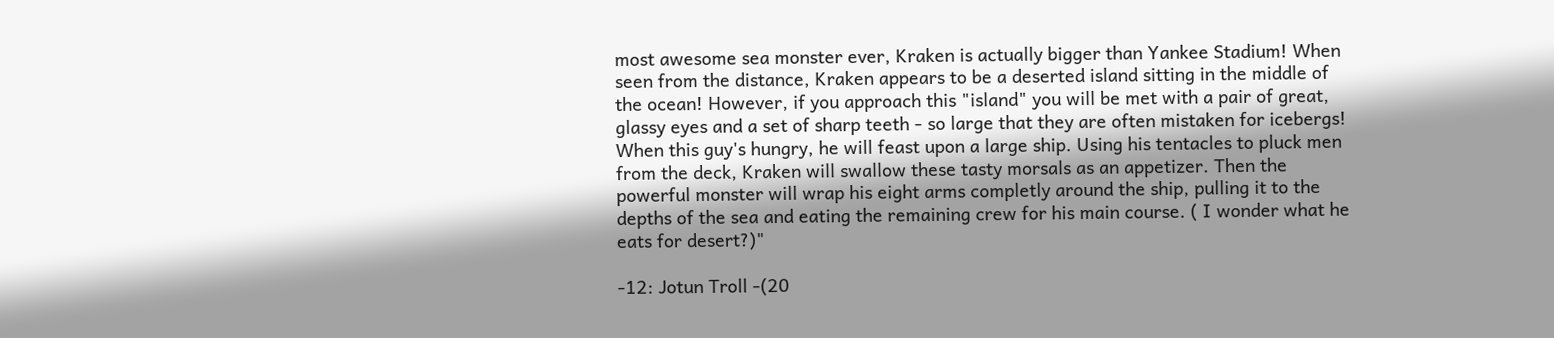most awesome sea monster ever, Kraken is actually bigger than Yankee Stadium! When seen from the distance, Kraken appears to be a deserted island sitting in the middle of the ocean! However, if you approach this "island" you will be met with a pair of great, glassy eyes and a set of sharp teeth - so large that they are often mistaken for icebergs! When this guy's hungry, he will feast upon a large ship. Using his tentacles to pluck men from the deck, Kraken will swallow these tasty morsals as an appetizer. Then the powerful monster will wrap his eight arms completly around the ship, pulling it to the depths of the sea and eating the remaining crew for his main course. ( I wonder what he eats for desert?)"

-12: Jotun Troll -(20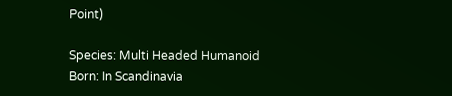Point)

Species: Multi Headed Humanoid
Born: In Scandinavia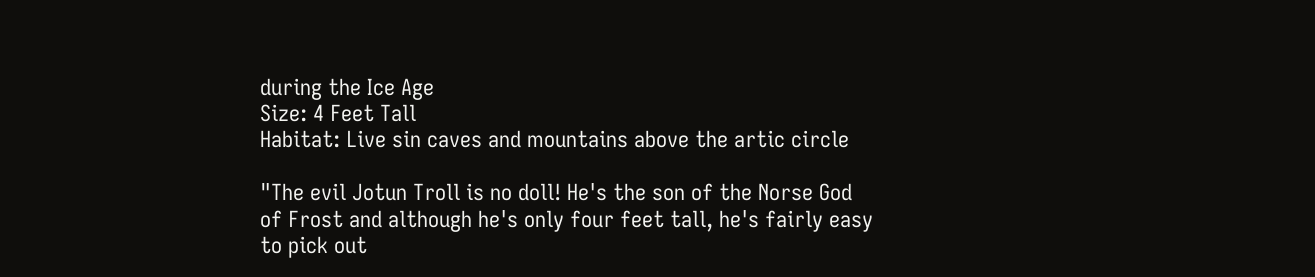during the Ice Age
Size: 4 Feet Tall
Habitat: Live sin caves and mountains above the artic circle

"The evil Jotun Troll is no doll! He's the son of the Norse God of Frost and although he's only four feet tall, he's fairly easy to pick out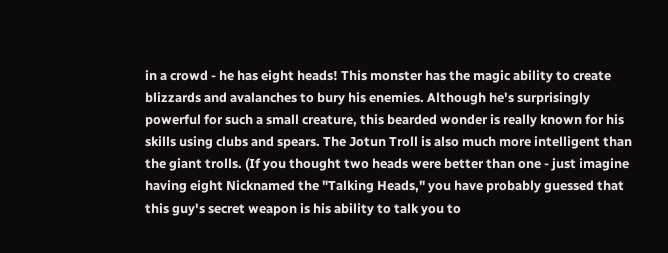in a crowd - he has eight heads! This monster has the magic ability to create blizzards and avalanches to bury his enemies. Although he's surprisingly powerful for such a small creature, this bearded wonder is really known for his skills using clubs and spears. The Jotun Troll is also much more intelligent than the giant trolls. (If you thought two heads were better than one - just imagine having eight Nicknamed the "Talking Heads," you have probably guessed that this guy's secret weapon is his ability to talk you to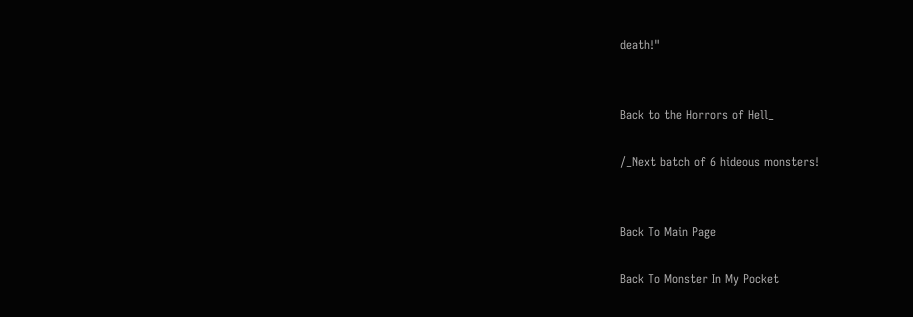death!"


Back to the Horrors of Hell_

/_Next batch of 6 hideous monsters!


Back To Main Page

Back To Monster In My Pocket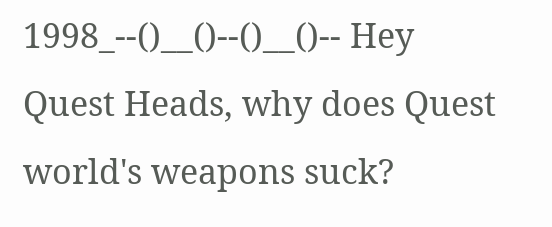1998_--()__()--()__()-- Hey Quest Heads, why does Quest world's weapons suck?